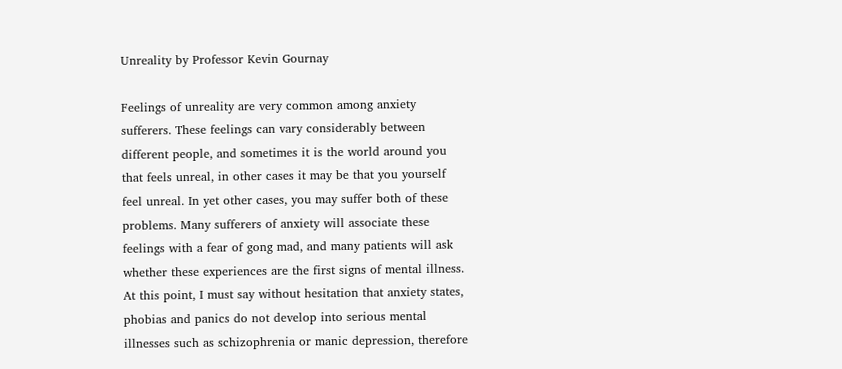Unreality by Professor Kevin Gournay

Feelings of unreality are very common among anxiety sufferers. These feelings can vary considerably between different people, and sometimes it is the world around you that feels unreal, in other cases it may be that you yourself feel unreal. In yet other cases, you may suffer both of these problems. Many sufferers of anxiety will associate these feelings with a fear of gong mad, and many patients will ask whether these experiences are the first signs of mental illness. At this point, I must say without hesitation that anxiety states, phobias and panics do not develop into serious mental illnesses such as schizophrenia or manic depression, therefore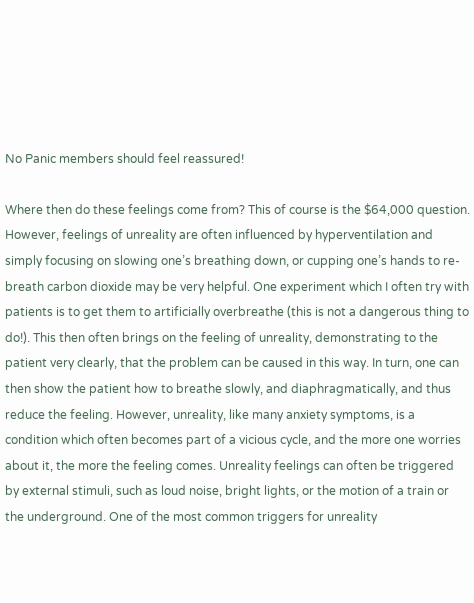No Panic members should feel reassured!

Where then do these feelings come from? This of course is the $64,000 question. However, feelings of unreality are often influenced by hyperventilation and simply focusing on slowing one’s breathing down, or cupping one’s hands to re-breath carbon dioxide may be very helpful. One experiment which I often try with patients is to get them to artificially overbreathe (this is not a dangerous thing to do!). This then often brings on the feeling of unreality, demonstrating to the patient very clearly, that the problem can be caused in this way. In turn, one can then show the patient how to breathe slowly, and diaphragmatically, and thus reduce the feeling. However, unreality, like many anxiety symptoms, is a condition which often becomes part of a vicious cycle, and the more one worries about it, the more the feeling comes. Unreality feelings can often be triggered by external stimuli, such as loud noise, bright lights, or the motion of a train or the underground. One of the most common triggers for unreality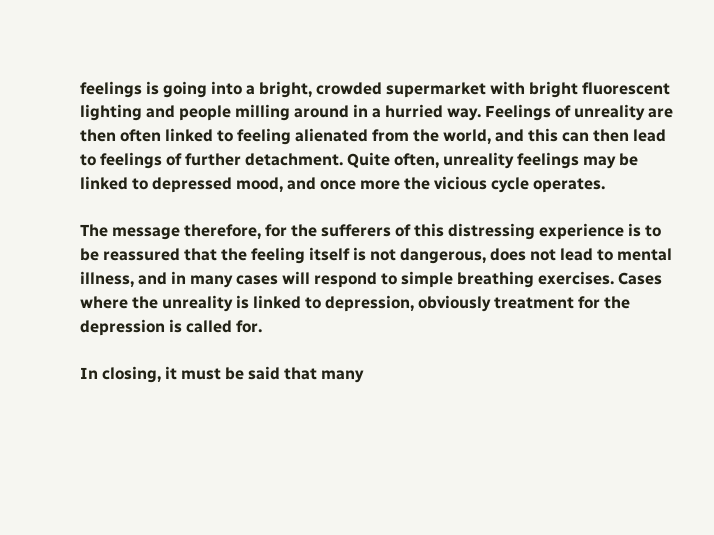feelings is going into a bright, crowded supermarket with bright fluorescent lighting and people milling around in a hurried way. Feelings of unreality are then often linked to feeling alienated from the world, and this can then lead to feelings of further detachment. Quite often, unreality feelings may be linked to depressed mood, and once more the vicious cycle operates.

The message therefore, for the sufferers of this distressing experience is to be reassured that the feeling itself is not dangerous, does not lead to mental illness, and in many cases will respond to simple breathing exercises. Cases where the unreality is linked to depression, obviously treatment for the depression is called for.

In closing, it must be said that many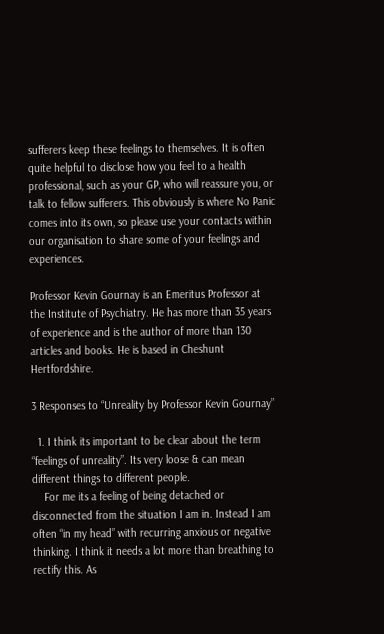sufferers keep these feelings to themselves. It is often quite helpful to disclose how you feel to a health professional, such as your GP, who will reassure you, or talk to fellow sufferers. This obviously is where No Panic comes into its own, so please use your contacts within our organisation to share some of your feelings and experiences.

Professor Kevin Gournay is an Emeritus Professor at the Institute of Psychiatry. He has more than 35 years of experience and is the author of more than 130 articles and books. He is based in Cheshunt Hertfordshire.

3 Responses to “Unreality by Professor Kevin Gournay”

  1. I think its important to be clear about the term “feelings of unreality”. Its very loose & can mean different things to different people.
    For me its a feeling of being detached or disconnected from the situation I am in. Instead I am often “in my head” with recurring anxious or negative thinking. I think it needs a lot more than breathing to rectify this. As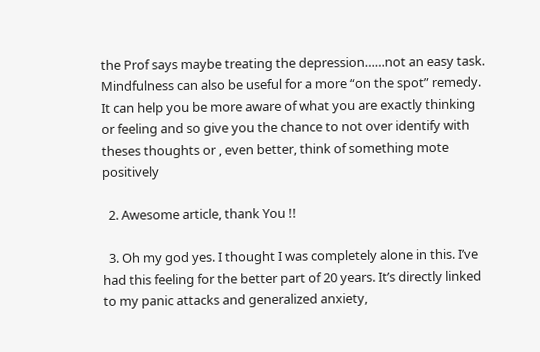the Prof says maybe treating the depression……not an easy task. Mindfulness can also be useful for a more “on the spot” remedy. It can help you be more aware of what you are exactly thinking or feeling and so give you the chance to not over identify with theses thoughts or , even better, think of something mote positively

  2. Awesome article, thank You !!

  3. Oh my god yes. I thought I was completely alone in this. I’ve had this feeling for the better part of 20 years. It’s directly linked to my panic attacks and generalized anxiety,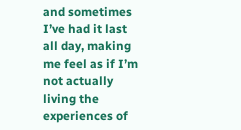and sometimes I’ve had it last all day, making me feel as if I’m not actually living the experiences of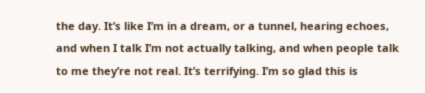the day. It’s like I’m in a dream, or a tunnel, hearing echoes, and when I talk I’m not actually talking, and when people talk to me they’re not real. It’s terrifying. I’m so glad this is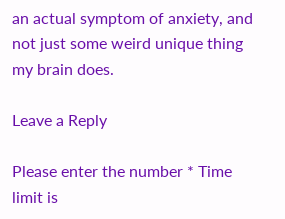an actual symptom of anxiety, and not just some weird unique thing my brain does.

Leave a Reply

Please enter the number * Time limit is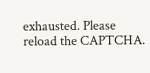exhausted. Please reload the CAPTCHA.